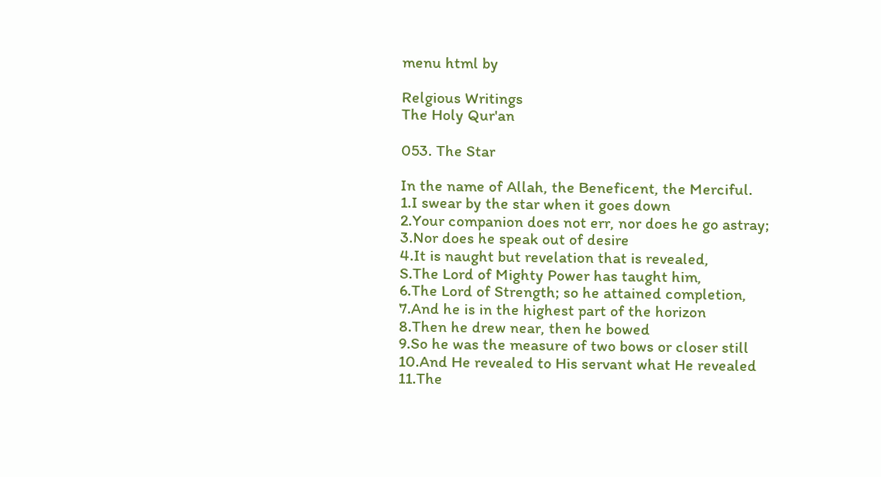menu html by

Relgious Writings
The Holy Qur'an

053. The Star

In the name of Allah, the Beneficent, the Merciful.
1.I swear by the star when it goes down
2.Your companion does not err, nor does he go astray;
3.Nor does he speak out of desire
4.It is naught but revelation that is revealed,
S.The Lord of Mighty Power has taught him,
6.The Lord of Strength; so he attained completion,
7.And he is in the highest part of the horizon
8.Then he drew near, then he bowed
9.So he was the measure of two bows or closer still
10.And He revealed to His servant what He revealed
11.The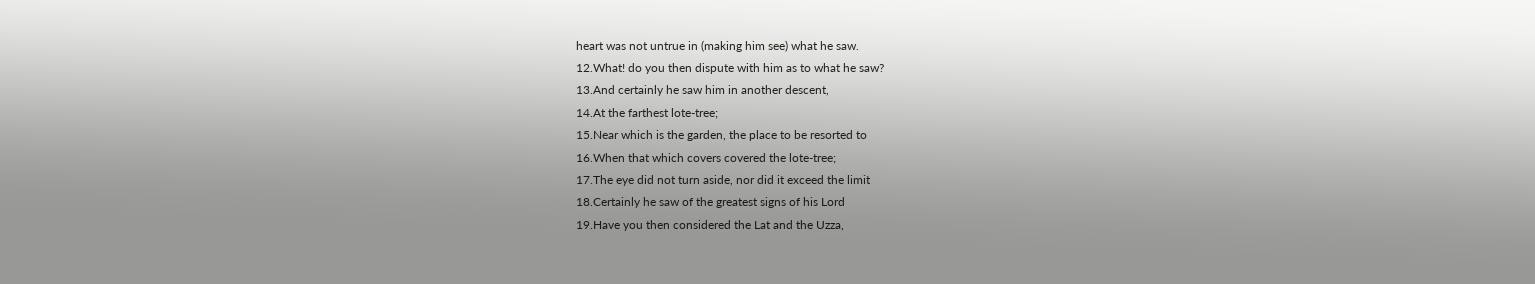heart was not untrue in (making him see) what he saw.
12.What! do you then dispute with him as to what he saw?
13.And certainly he saw him in another descent,
14.At the farthest lote-tree;
15.Near which is the garden, the place to be resorted to
16.When that which covers covered the lote-tree;
17.The eye did not turn aside, nor did it exceed the limit
18.Certainly he saw of the greatest signs of his Lord
19.Have you then considered the Lat and the Uzza,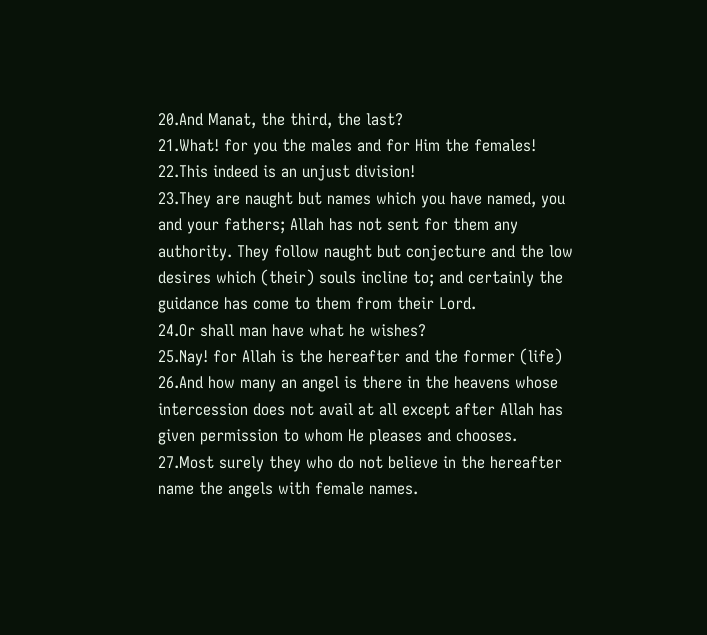20.And Manat, the third, the last?
21.What! for you the males and for Him the females!
22.This indeed is an unjust division!
23.They are naught but names which you have named, you and your fathers; Allah has not sent for them any authority. They follow naught but conjecture and the low desires which (their) souls incline to; and certainly the guidance has come to them from their Lord.
24.Or shall man have what he wishes?
25.Nay! for Allah is the hereafter and the former (life)
26.And how many an angel is there in the heavens whose intercession does not avail at all except after Allah has given permission to whom He pleases and chooses.
27.Most surely they who do not believe in the hereafter name the angels with female names.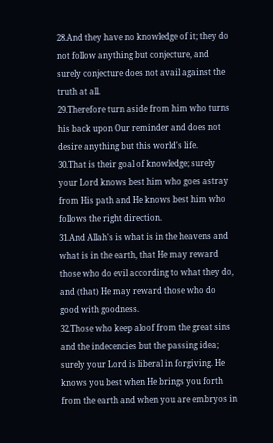28.And they have no knowledge of it; they do not follow anything but conjecture, and surely conjecture does not avail against the truth at all.
29.Therefore turn aside from him who turns his back upon Our reminder and does not desire anything but this world's life.
30.That is their goal of knowledge; surely your Lord knows best him who goes astray from His path and He knows best him who follows the right direction.
31.And Allah's is what is in the heavens and what is in the earth, that He may reward those who do evil according to what they do, and (that) He may reward those who do good with goodness.
32.Those who keep aloof from the great sins and the indecencies but the passing idea; surely your Lord is liberal in forgiving. He knows you best when He brings you forth from the earth and when you are embryos in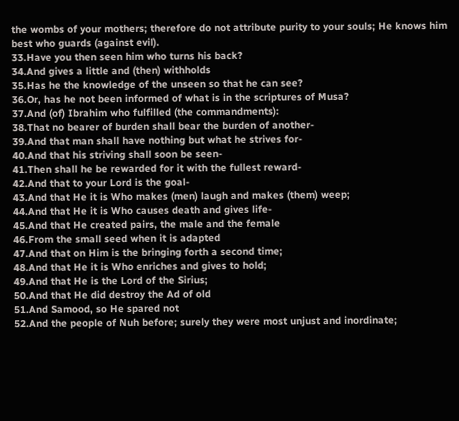the wombs of your mothers; therefore do not attribute purity to your souls; He knows him best who guards (against evil).
33.Have you then seen him who turns his back?
34.And gives a little and (then) withholds
35.Has he the knowledge of the unseen so that he can see?
36.Or, has he not been informed of what is in the scriptures of Musa?
37.And (of) Ibrahim who fulfilled (the commandments):
38.That no bearer of burden shall bear the burden of another-
39.And that man shall have nothing but what he strives for-
40.And that his striving shall soon be seen-
41.Then shall he be rewarded for it with the fullest reward-
42.And that to your Lord is the goal-
43.And that He it is Who makes (men) laugh and makes (them) weep;
44.And that He it is Who causes death and gives life-
45.And that He created pairs, the male and the female
46.From the small seed when it is adapted
47.And that on Him is the bringing forth a second time;
48.And that He it is Who enriches and gives to hold;
49.And that He is the Lord of the Sirius;
50.And that He did destroy the Ad of old
51.And Samood, so He spared not
52.And the people of Nuh before; surely they were most unjust and inordinate;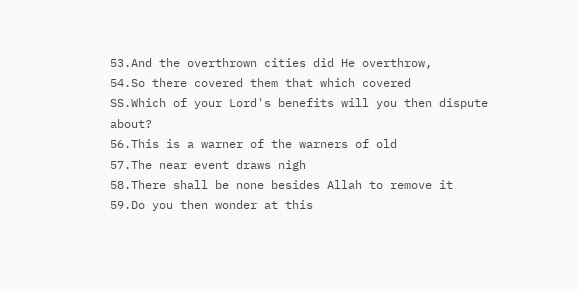53.And the overthrown cities did He overthrow,
54.So there covered them that which covered
SS.Which of your Lord's benefits will you then dispute about?
56.This is a warner of the warners of old
57.The near event draws nigh
58.There shall be none besides Allah to remove it
59.Do you then wonder at this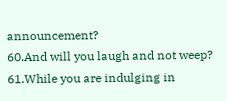announcement?
60.And will you laugh and not weep?
61.While you are indulging in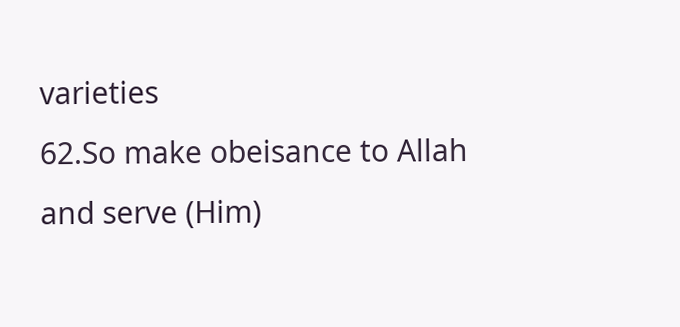varieties
62.So make obeisance to Allah and serve (Him)